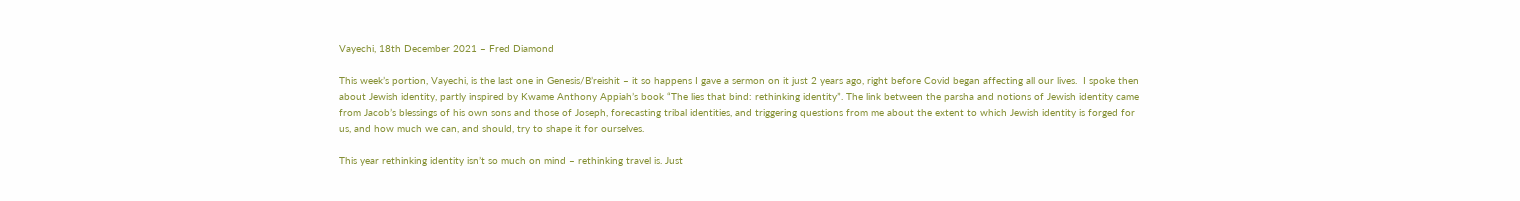Vayechi, 18th December 2021 – Fred Diamond

This week’s portion, Vayechi, is the last one in Genesis/B’reishit – it so happens I gave a sermon on it just 2 years ago, right before Covid began affecting all our lives.  I spoke then about Jewish identity, partly inspired by Kwame Anthony Appiah’s book “The lies that bind: rethinking identity”. The link between the parsha and notions of Jewish identity came from Jacob’s blessings of his own sons and those of Joseph, forecasting tribal identities, and triggering questions from me about the extent to which Jewish identity is forged for us, and how much we can, and should, try to shape it for ourselves.

This year rethinking identity isn’t so much on mind – rethinking travel is. Just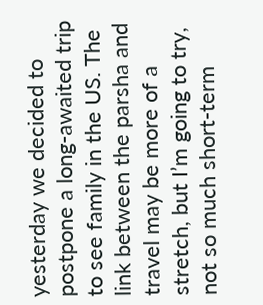yesterday we decided to postpone a long-awaited trip to see family in the US. The link between the parsha and travel may be more of a stretch, but I’m going to try, not so much short-term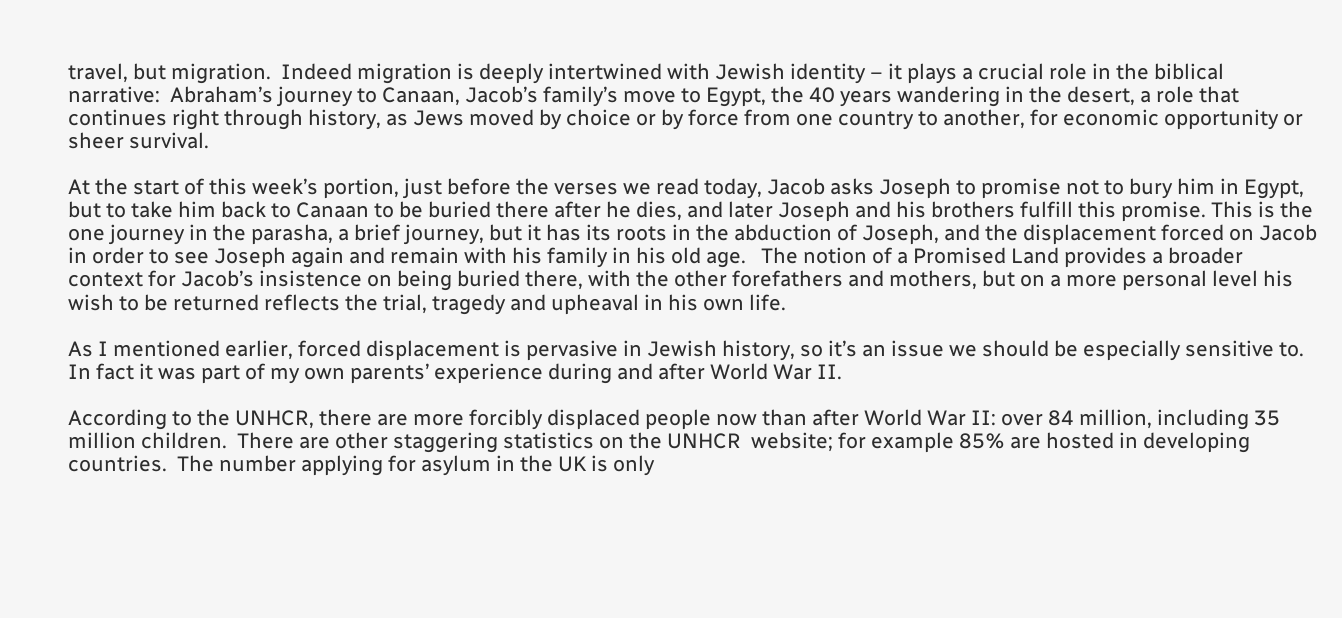travel, but migration.  Indeed migration is deeply intertwined with Jewish identity – it plays a crucial role in the biblical narrative:  Abraham’s journey to Canaan, Jacob’s family’s move to Egypt, the 40 years wandering in the desert, a role that continues right through history, as Jews moved by choice or by force from one country to another, for economic opportunity or sheer survival.

At the start of this week’s portion, just before the verses we read today, Jacob asks Joseph to promise not to bury him in Egypt, but to take him back to Canaan to be buried there after he dies, and later Joseph and his brothers fulfill this promise. This is the one journey in the parasha, a brief journey, but it has its roots in the abduction of Joseph, and the displacement forced on Jacob in order to see Joseph again and remain with his family in his old age.   The notion of a Promised Land provides a broader context for Jacob’s insistence on being buried there, with the other forefathers and mothers, but on a more personal level his wish to be returned reflects the trial, tragedy and upheaval in his own life.

As I mentioned earlier, forced displacement is pervasive in Jewish history, so it’s an issue we should be especially sensitive to.   In fact it was part of my own parents’ experience during and after World War II.

According to the UNHCR, there are more forcibly displaced people now than after World War II: over 84 million, including 35 million children.  There are other staggering statistics on the UNHCR  website; for example 85% are hosted in developing countries.  The number applying for asylum in the UK is only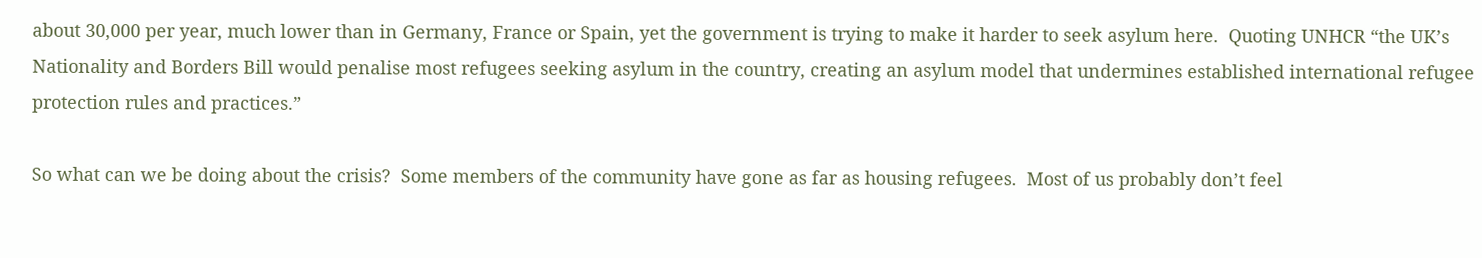about 30,000 per year, much lower than in Germany, France or Spain, yet the government is trying to make it harder to seek asylum here.  Quoting UNHCR “the UK’s Nationality and Borders Bill would penalise most refugees seeking asylum in the country, creating an asylum model that undermines established international refugee protection rules and practices.”

So what can we be doing about the crisis?  Some members of the community have gone as far as housing refugees.  Most of us probably don’t feel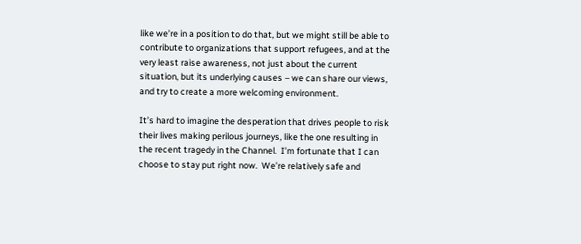like we’re in a position to do that, but we might still be able to contribute to organizations that support refugees, and at the very least raise awareness, not just about the current situation, but its underlying causes – we can share our views, and try to create a more welcoming environment.

It’s hard to imagine the desperation that drives people to risk their lives making perilous journeys, like the one resulting in the recent tragedy in the Channel.  I’m fortunate that I can choose to stay put right now.  We’re relatively safe and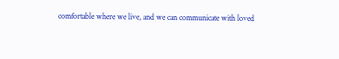comfortable where we live, and we can communicate with loved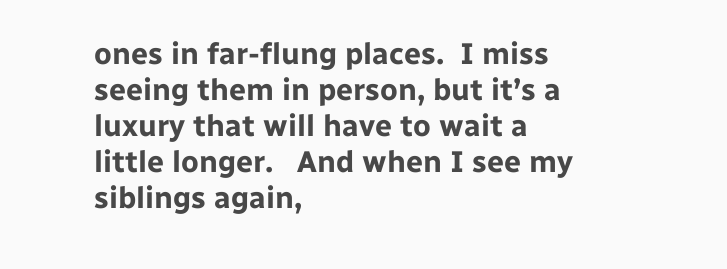ones in far-flung places.  I miss seeing them in person, but it’s a luxury that will have to wait a little longer.   And when I see my siblings again,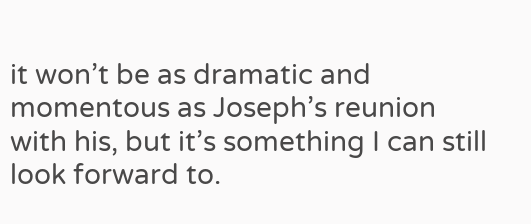it won’t be as dramatic and momentous as Joseph’s reunion with his, but it’s something I can still look forward to.